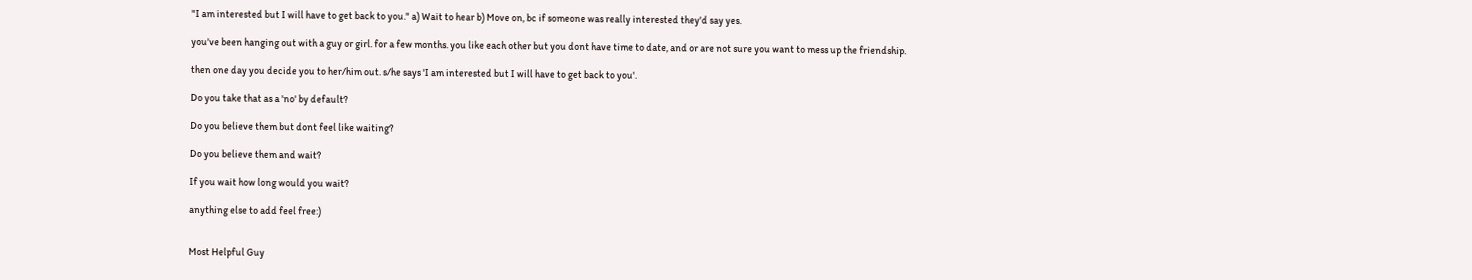"I am interested but I will have to get back to you." a) Wait to hear b) Move on, bc if someone was really interested they'd say yes.

you've been hanging out with a guy or girl. for a few months. you like each other but you dont have time to date, and or are not sure you want to mess up the friendship.

then one day you decide you to her/him out. s/he says 'I am interested but I will have to get back to you'.

Do you take that as a 'no' by default?

Do you believe them but dont feel like waiting?

Do you believe them and wait?

If you wait how long would you wait?

anything else to add feel free:)


Most Helpful Guy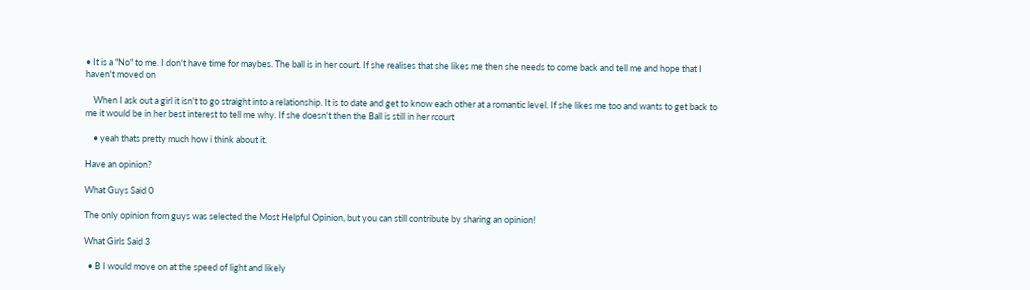• It is a "No" to me. I don't have time for maybes. The ball is in her court. If she realises that she likes me then she needs to come back and tell me and hope that I haven't moved on

    When I ask out a girl it isn't to go straight into a relationship. It is to date and get to know each other at a romantic level. If she likes me too and wants to get back to me it would be in her best interest to tell me why. If she doesn't then the Ball is still in her rcourt

    • yeah thats pretty much how i think about it.

Have an opinion?

What Guys Said 0

The only opinion from guys was selected the Most Helpful Opinion, but you can still contribute by sharing an opinion!

What Girls Said 3

  • B I would move on at the speed of light and likely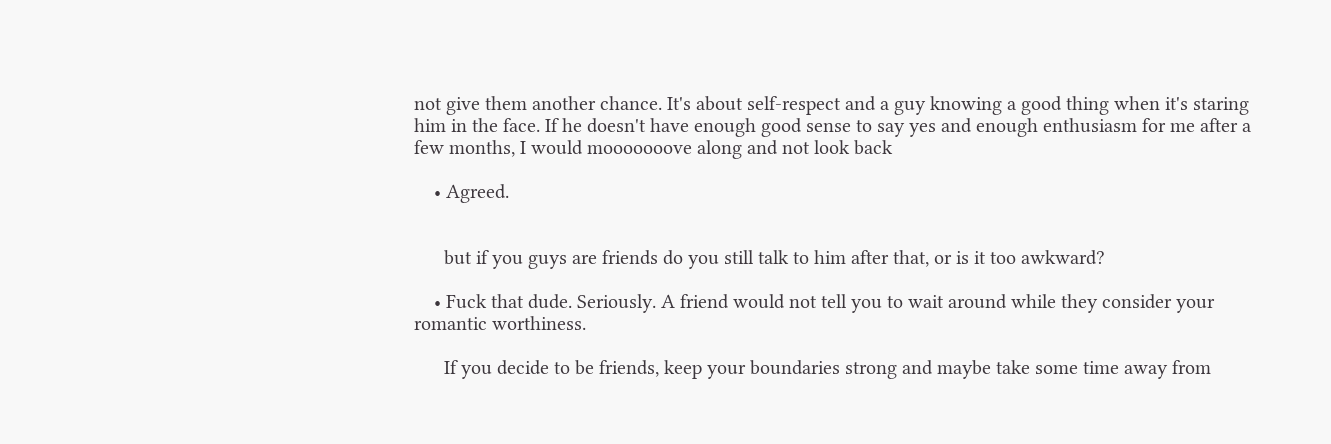not give them another chance. It's about self-respect and a guy knowing a good thing when it's staring him in the face. If he doesn't have enough good sense to say yes and enough enthusiasm for me after a few months, I would mooooooove along and not look back

    • Agreed.


      but if you guys are friends do you still talk to him after that, or is it too awkward?

    • Fuck that dude. Seriously. A friend would not tell you to wait around while they consider your romantic worthiness.

      If you decide to be friends, keep your boundaries strong and maybe take some time away from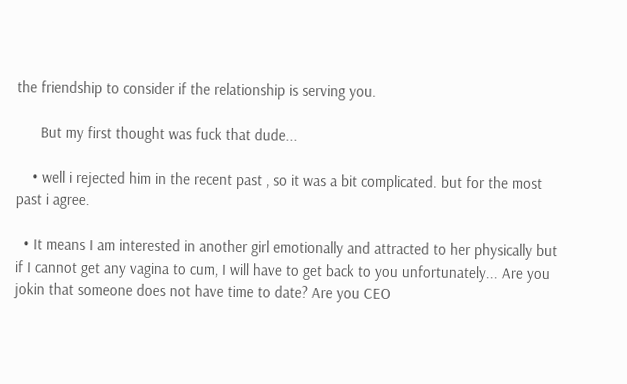the friendship to consider if the relationship is serving you.

      But my first thought was fuck that dude...

    • well i rejected him in the recent past , so it was a bit complicated. but for the most past i agree.

  • It means I am interested in another girl emotionally and attracted to her physically but if I cannot get any vagina to cum, I will have to get back to you unfortunately... Are you jokin that someone does not have time to date? Are you CEO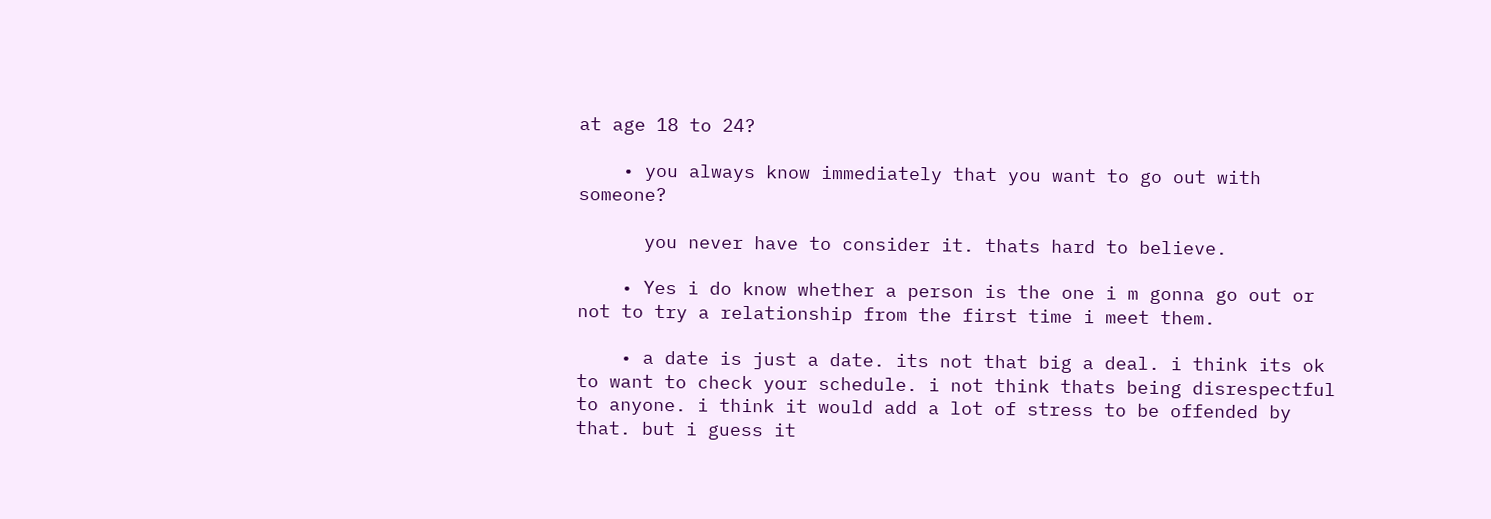at age 18 to 24?

    • you always know immediately that you want to go out with someone?

      you never have to consider it. thats hard to believe.

    • Yes i do know whether a person is the one i m gonna go out or not to try a relationship from the first time i meet them.

    • a date is just a date. its not that big a deal. i think its ok to want to check your schedule. i not think thats being disrespectful to anyone. i think it would add a lot of stress to be offended by that. but i guess it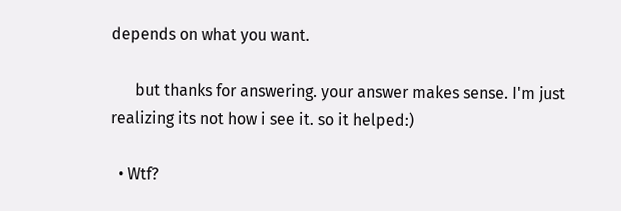depends on what you want.

      but thanks for answering. your answer makes sense. I'm just realizing its not how i see it. so it helped:)

  • Wtf?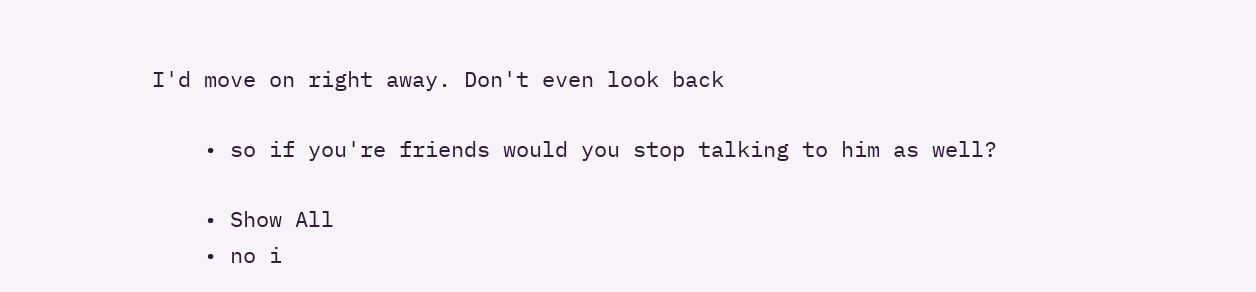I'd move on right away. Don't even look back

    • so if you're friends would you stop talking to him as well?

    • Show All
    • no i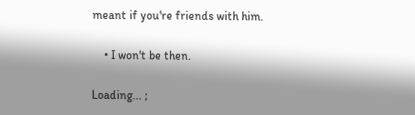meant if you're friends with him.

    • I won't be then.

Loading... ;